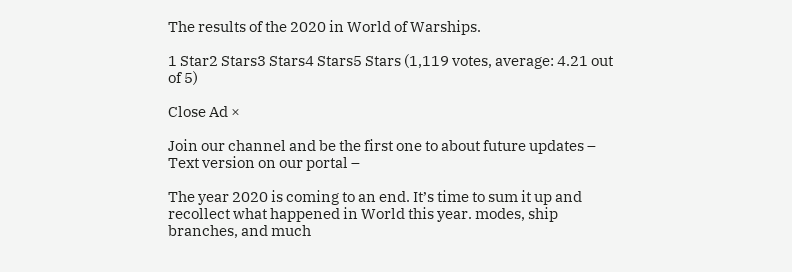The results of the 2020 in World of Warships.

1 Star2 Stars3 Stars4 Stars5 Stars (1,119 votes, average: 4.21 out of 5)

Close Ad ×

Join our channel and be the first one to about future updates – Text version on our portal –

The year 2020 is coming to an end. It’s time to sum it up and recollect what happened in World this year. modes, ship branches, and much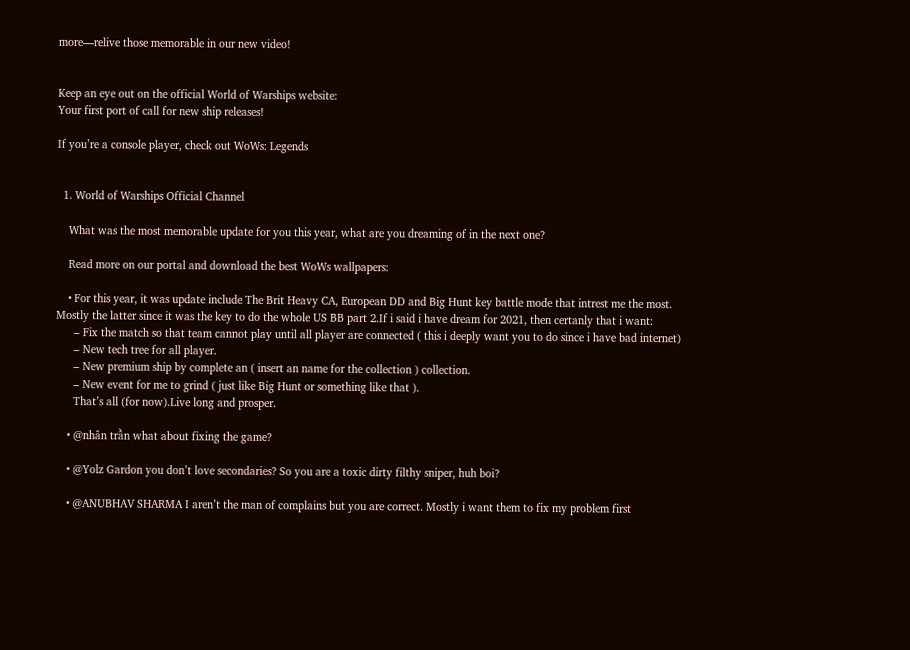more—relive those memorable in our new video!


Keep an eye out on the official World of Warships website:
Your first port of call for new ship releases!

If you’re a console player, check out WoWs: Legends


  1. World of Warships Official Channel

    What was the most memorable update for you this year, what are you dreaming of in the next one?

    Read more on our portal and download the best WoWs wallpapers:

    • For this year, it was update include The Brit Heavy CA, European DD and Big Hunt key battle mode that intrest me the most. Mostly the latter since it was the key to do the whole US BB part 2.If i said i have dream for 2021, then certanly that i want:
      – Fix the match so that team cannot play until all player are connected ( this i deeply want you to do since i have bad internet)
      – New tech tree for all player.
      – New premium ship by complete an ( insert an name for the collection ) collection.
      – New event for me to grind ( just like Big Hunt or something like that ).
      That’s all (for now).Live long and prosper.

    • @nhân trần what about fixing the game?

    • @Yolz Gardon you don’t love secondaries? So you are a toxic dirty filthy sniper, huh boi?

    • @ANUBHAV SHARMA I aren’t the man of complains but you are correct. Mostly i want them to fix my problem first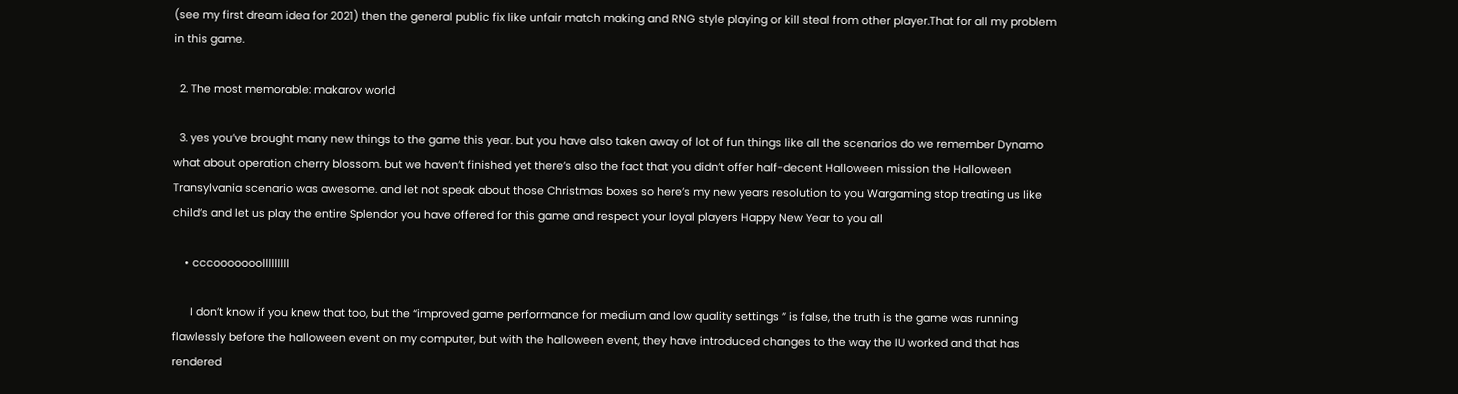(see my first dream idea for 2021) then the general public fix like unfair match making and RNG style playing or kill steal from other player.That for all my problem in this game.

  2. The most memorable: makarov world

  3. yes you’ve brought many new things to the game this year. but you have also taken away of lot of fun things like all the scenarios do we remember Dynamo what about operation cherry blossom. but we haven’t finished yet there’s also the fact that you didn’t offer half-decent Halloween mission the Halloween Transylvania scenario was awesome. and let not speak about those Christmas boxes so here’s my new years resolution to you Wargaming stop treating us like child’s and let us play the entire Splendor you have offered for this game and respect your loyal players Happy New Year to you all

    • cccooooooolllllllll

      I don’t know if you knew that too, but the “improved game performance for medium and low quality settings ” is false, the truth is the game was running flawlessly before the halloween event on my computer, but with the halloween event, they have introduced changes to the way the IU worked and that has rendered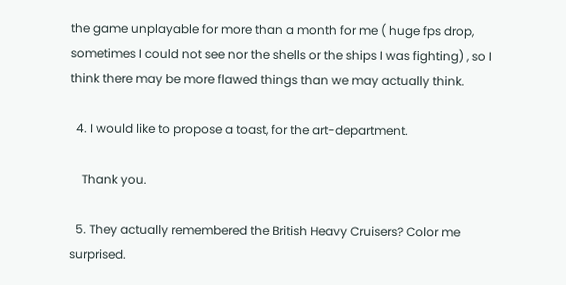the game unplayable for more than a month for me ( huge fps drop, sometimes I could not see nor the shells or the ships I was fighting) , so I think there may be more flawed things than we may actually think.

  4. I would like to propose a toast, for the art-department.

    Thank you.

  5. They actually remembered the British Heavy Cruisers? Color me surprised.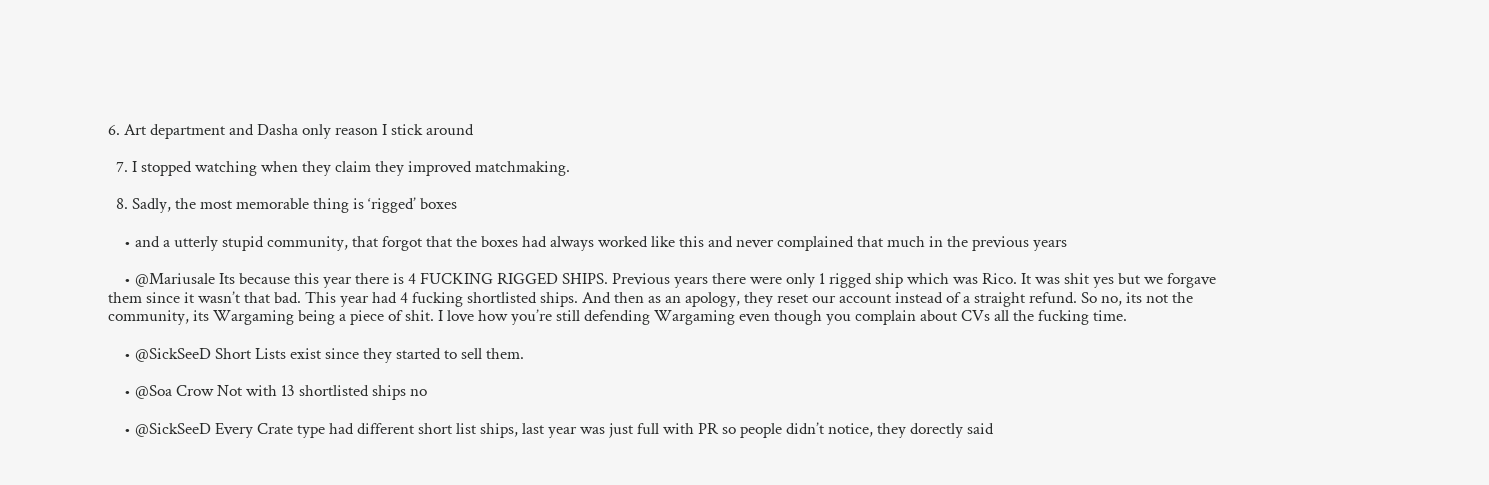6. Art department and Dasha only reason I stick around

  7. I stopped watching when they claim they improved matchmaking.

  8. Sadly, the most memorable thing is ‘rigged’ boxes

    • and a utterly stupid community, that forgot that the boxes had always worked like this and never complained that much in the previous years

    • @Mariusale Its because this year there is 4 FUCKING RIGGED SHIPS. Previous years there were only 1 rigged ship which was Rico. It was shit yes but we forgave them since it wasn’t that bad. This year had 4 fucking shortlisted ships. And then as an apology, they reset our account instead of a straight refund. So no, its not the community, its Wargaming being a piece of shit. I love how you’re still defending Wargaming even though you complain about CVs all the fucking time.

    • @SickSeeD Short Lists exist since they started to sell them.

    • @Soa Crow Not with 13 shortlisted ships no

    • @SickSeeD Every Crate type had different short list ships, last year was just full with PR so people didn’t notice, they dorectly said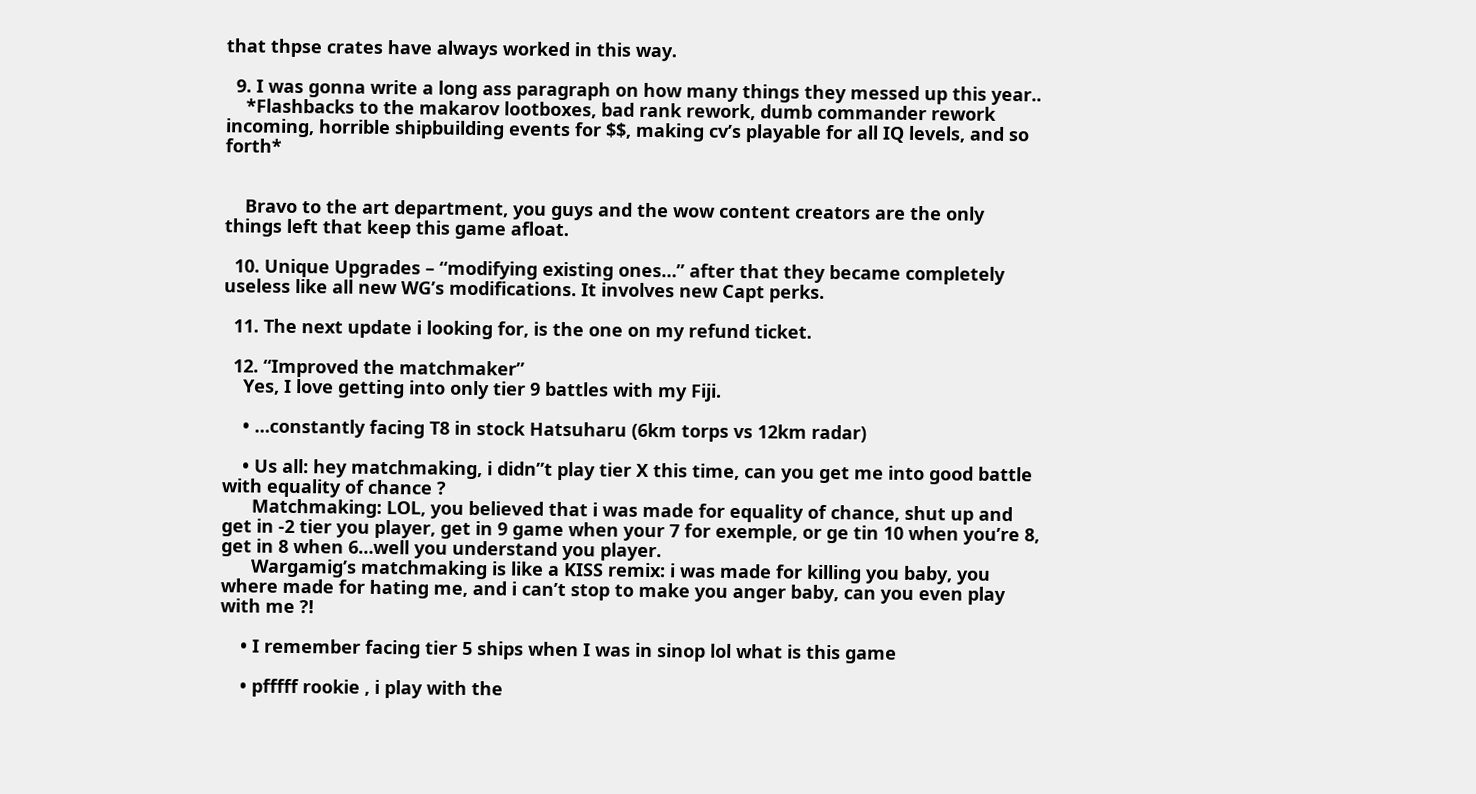that thpse crates have always worked in this way.

  9. I was gonna write a long ass paragraph on how many things they messed up this year..
    *Flashbacks to the makarov lootboxes, bad rank rework, dumb commander rework incoming, horrible shipbuilding events for $$, making cv’s playable for all IQ levels, and so forth*


    Bravo to the art department, you guys and the wow content creators are the only things left that keep this game afloat.

  10. Unique Upgrades – “modifying existing ones…” after that they became completely useless like all new WG’s modifications. It involves new Capt perks.

  11. The next update i looking for, is the one on my refund ticket.

  12. “Improved the matchmaker”
    Yes, I love getting into only tier 9 battles with my Fiji.

    • …constantly facing T8 in stock Hatsuharu (6km torps vs 12km radar)

    • Us all: hey matchmaking, i didn”t play tier X this time, can you get me into good battle with equality of chance ?
      Matchmaking: LOL, you believed that i was made for equality of chance, shut up and get in -2 tier you player, get in 9 game when your 7 for exemple, or ge tin 10 when you’re 8, get in 8 when 6…well you understand you player.
      Wargamig’s matchmaking is like a KISS remix: i was made for killing you baby, you where made for hating me, and i can’t stop to make you anger baby, can you even play with me ?!

    • I remember facing tier 5 ships when I was in sinop lol what is this game

    • pfffff rookie , i play with the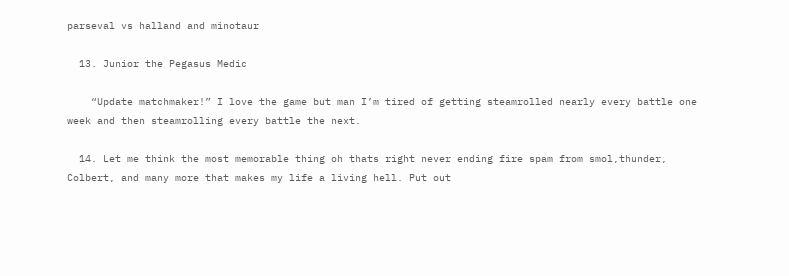parseval vs halland and minotaur

  13. Junior the Pegasus Medic

    “Update matchmaker!” I love the game but man I’m tired of getting steamrolled nearly every battle one week and then steamrolling every battle the next.

  14. Let me think the most memorable thing oh thats right never ending fire spam from smol,thunder, Colbert, and many more that makes my life a living hell. Put out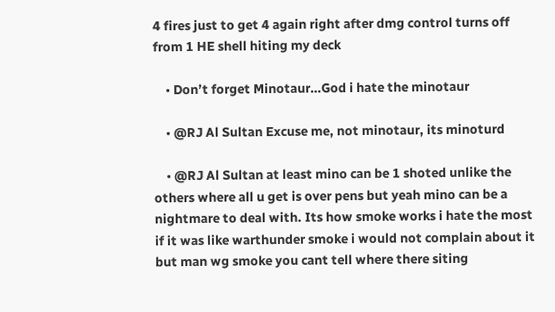4 fires just to get 4 again right after dmg control turns off from 1 HE shell hiting my deck

    • Don’t forget Minotaur…God i hate the minotaur

    • @RJ Al Sultan Excuse me, not minotaur, its minoturd

    • @RJ Al Sultan at least mino can be 1 shoted unlike the others where all u get is over pens but yeah mino can be a nightmare to deal with. Its how smoke works i hate the most if it was like warthunder smoke i would not complain about it but man wg smoke you cant tell where there siting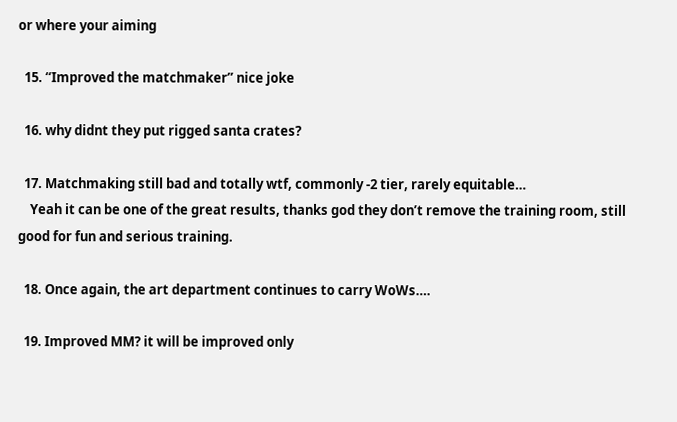or where your aiming

  15. “Improved the matchmaker” nice joke

  16. why didnt they put rigged santa crates?

  17. Matchmaking still bad and totally wtf, commonly -2 tier, rarely equitable…
    Yeah it can be one of the great results, thanks god they don’t remove the training room, still good for fun and serious training.

  18. Once again, the art department continues to carry WoWs….

  19. Improved MM? it will be improved only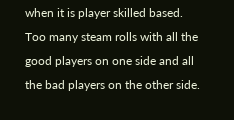when it is player skilled based. Too many steam rolls with all the good players on one side and all the bad players on the other side.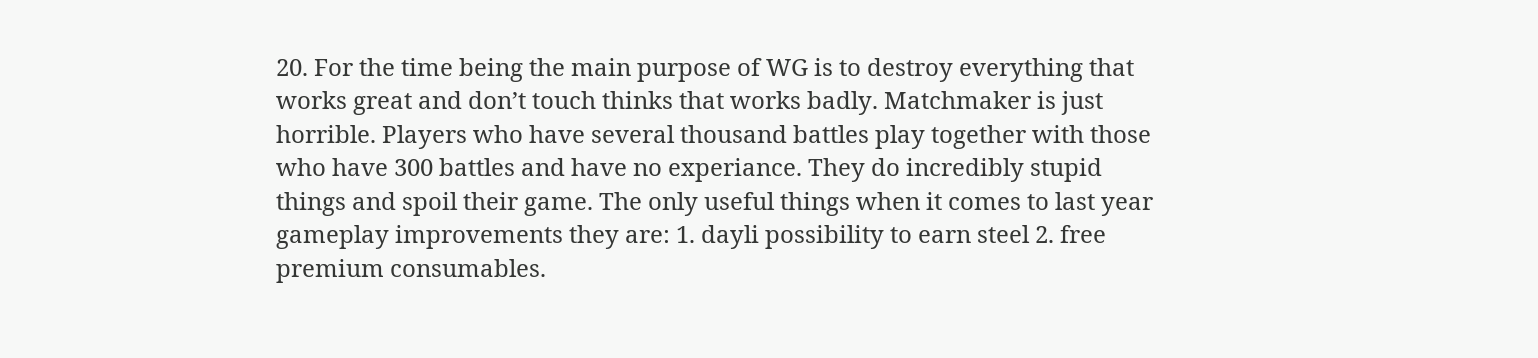20. For the time being the main purpose of WG is to destroy everything that works great and don’t touch thinks that works badly. Matchmaker is just horrible. Players who have several thousand battles play together with those who have 300 battles and have no experiance. They do incredibly stupid things and spoil their game. The only useful things when it comes to last year gameplay improvements they are: 1. dayli possibility to earn steel 2. free premium consumables.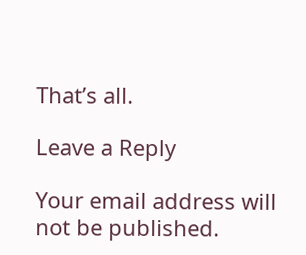That’s all.

Leave a Reply

Your email address will not be published.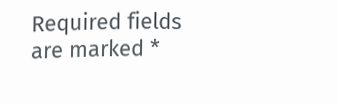Required fields are marked *